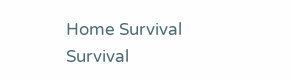Home Survival Survival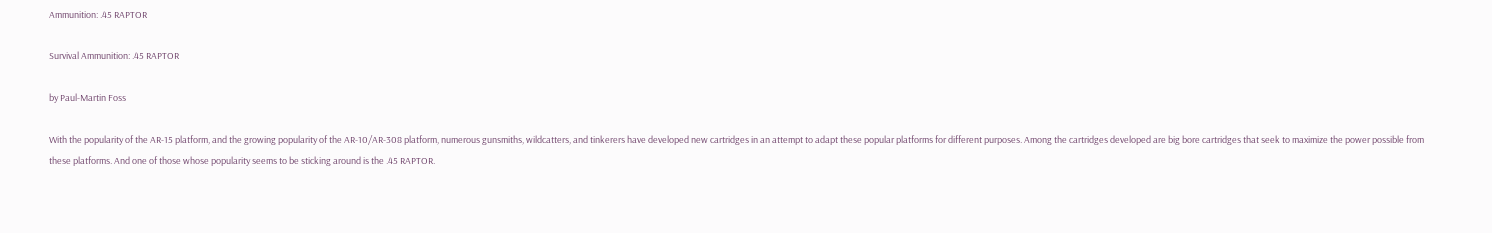Ammunition: .45 RAPTOR

Survival Ammunition: .45 RAPTOR

by Paul-Martin Foss

With the popularity of the AR-15 platform, and the growing popularity of the AR-10/AR-308 platform, numerous gunsmiths, wildcatters, and tinkerers have developed new cartridges in an attempt to adapt these popular platforms for different purposes. Among the cartridges developed are big bore cartridges that seek to maximize the power possible from these platforms. And one of those whose popularity seems to be sticking around is the .45 RAPTOR.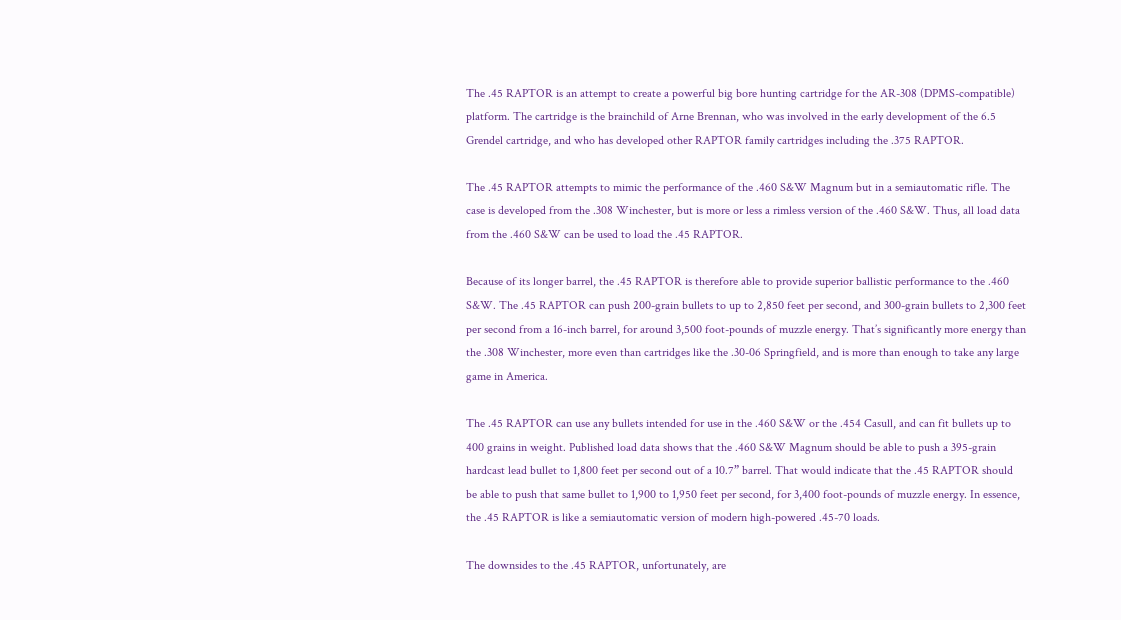The .45 RAPTOR is an attempt to create a powerful big bore hunting cartridge for the AR-308 (DPMS-compatible) platform. The cartridge is the brainchild of Arne Brennan, who was involved in the early development of the 6.5 Grendel cartridge, and who has developed other RAPTOR family cartridges including the .375 RAPTOR.

The .45 RAPTOR attempts to mimic the performance of the .460 S&W Magnum but in a semiautomatic rifle. The case is developed from the .308 Winchester, but is more or less a rimless version of the .460 S&W. Thus, all load data from the .460 S&W can be used to load the .45 RAPTOR.

Because of its longer barrel, the .45 RAPTOR is therefore able to provide superior ballistic performance to the .460 S&W. The .45 RAPTOR can push 200-grain bullets to up to 2,850 feet per second, and 300-grain bullets to 2,300 feet per second from a 16-inch barrel, for around 3,500 foot-pounds of muzzle energy. That’s significantly more energy than the .308 Winchester, more even than cartridges like the .30-06 Springfield, and is more than enough to take any large game in America.

The .45 RAPTOR can use any bullets intended for use in the .460 S&W or the .454 Casull, and can fit bullets up to 400 grains in weight. Published load data shows that the .460 S&W Magnum should be able to push a 395-grain hardcast lead bullet to 1,800 feet per second out of a 10.7” barrel. That would indicate that the .45 RAPTOR should be able to push that same bullet to 1,900 to 1,950 feet per second, for 3,400 foot-pounds of muzzle energy. In essence, the .45 RAPTOR is like a semiautomatic version of modern high-powered .45-70 loads.

The downsides to the .45 RAPTOR, unfortunately, are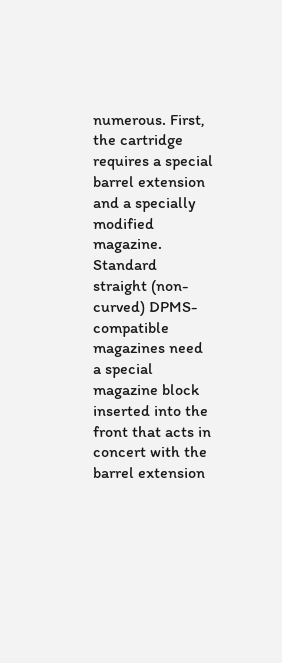numerous. First, the cartridge requires a special barrel extension and a specially modified magazine. Standard straight (non-curved) DPMS-compatible magazines need a special magazine block inserted into the front that acts in concert with the barrel extension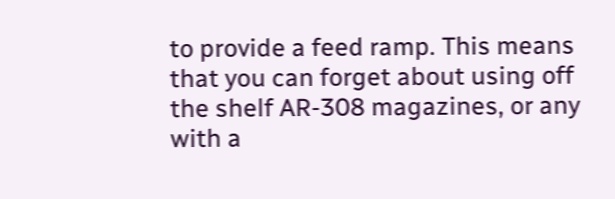to provide a feed ramp. This means that you can forget about using off the shelf AR-308 magazines, or any with a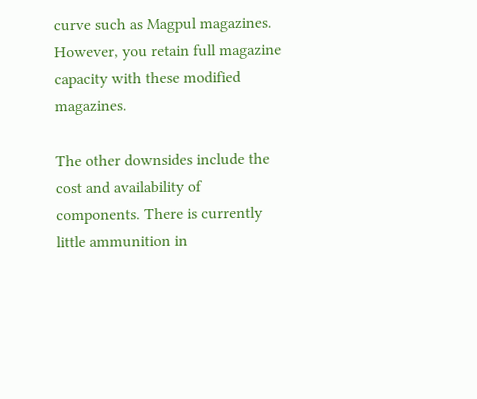curve such as Magpul magazines. However, you retain full magazine capacity with these modified magazines.

The other downsides include the cost and availability of components. There is currently little ammunition in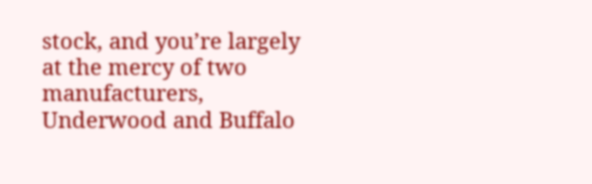stock, and you’re largely at the mercy of two manufacturers, Underwood and Buffalo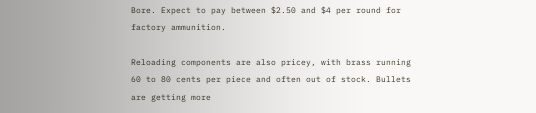Bore. Expect to pay between $2.50 and $4 per round for factory ammunition.

Reloading components are also pricey, with brass running 60 to 80 cents per piece and often out of stock. Bullets are getting more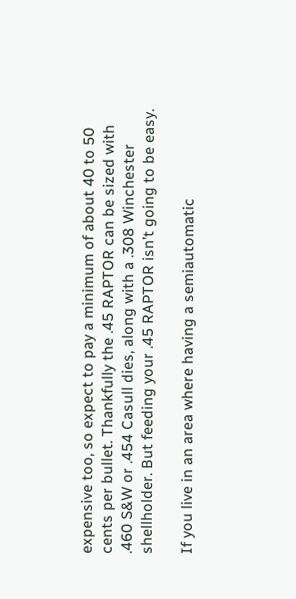expensive too, so expect to pay a minimum of about 40 to 50 cents per bullet. Thankfully the .45 RAPTOR can be sized with .460 S&W or .454 Casull dies, along with a .308 Winchester shellholder. But feeding your .45 RAPTOR isn’t going to be easy.

If you live in an area where having a semiautomatic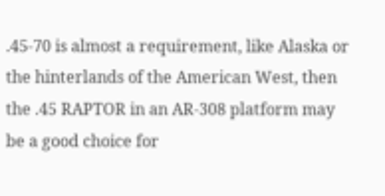.45-70 is almost a requirement, like Alaska or the hinterlands of the American West, then the .45 RAPTOR in an AR-308 platform may be a good choice for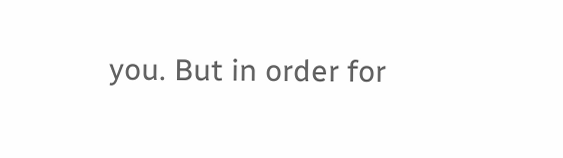you. But in order for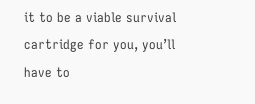it to be a viable survival cartridge for you, you’ll have to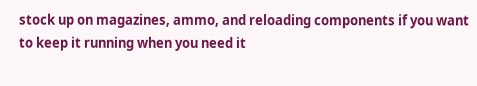stock up on magazines, ammo, and reloading components if you want to keep it running when you need it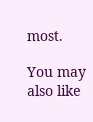most.

You may also like